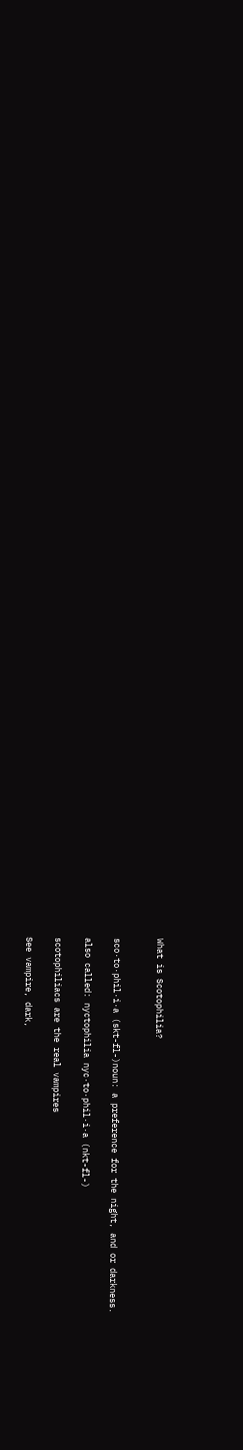What is Scotophilia?


sco·to·phil·i·a (skt-fl-)noun: a preference for the night, and or darkness.

also called: nyctophilia nyc·to·phil·i·a (nkt-fl-)

scotophiliacs are the real vampires

See vampire, dark,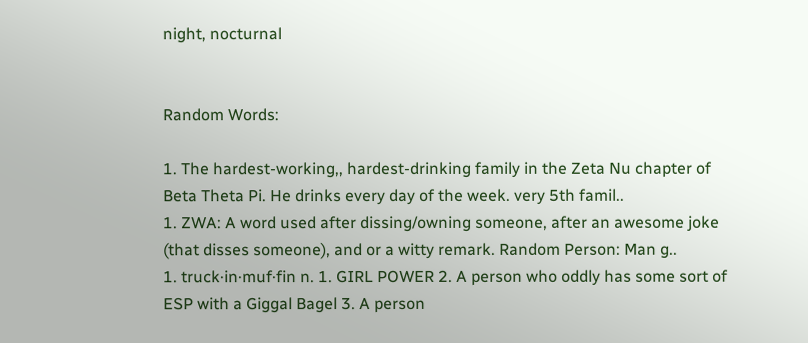night, nocturnal


Random Words:

1. The hardest-working,, hardest-drinking family in the Zeta Nu chapter of Beta Theta Pi. He drinks every day of the week. very 5th famil..
1. ZWA: A word used after dissing/owning someone, after an awesome joke (that disses someone), and or a witty remark. Random Person: Man g..
1. truck·in·muf·fin n. 1. GIRL POWER 2. A person who oddly has some sort of ESP with a Giggal Bagel 3. A person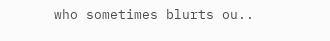who sometimes blurts ou..